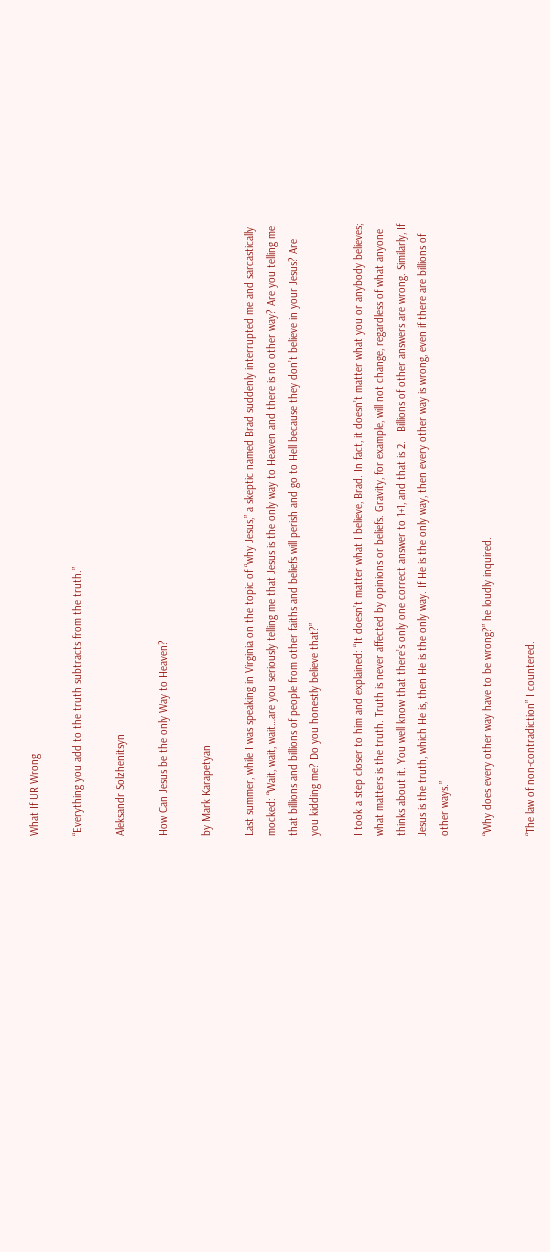What If UR Wrong

“Everything you add to the truth subtracts from the truth.”

Aleksandr Solzhenitsyn

How Can Jesus be the only Way to Heaven?

by Mark Karapetyan

Last summer, while I was speaking in Virginia on the topic of “why Jesus,” a skeptic named Brad suddenly interrupted me and sarcastically mocked: “Wait, wait, wait…are you seriously telling me that Jesus is the only way to Heaven and there is no other way? Are you telling me that billions and billions of people from other faiths and beliefs will perish and go to Hell because they don’t believe in your Jesus? Are you kidding me? Do you honestly believe that?”

I took a step closer to him and explained: “It doesn’t matter what I believe, Brad. In fact, it doesn’t matter what you or anybody believes; what matters is the truth. Truth is never affected by opinions or beliefs. Gravity, for example, will not change, regardless of what anyone thinks about it. You well know that there’s only one correct answer to 1+1, and that is 2.   Billions of other answers are wrong. Similarly, If Jesus is the truth, which He is, then He is the only way. If He is the only way, then every other way is wrong, even if there are billions of other ways.”

“Why does every other way have to be wrong?” he loudly inquired.

“The law of non-contradiction” I countered.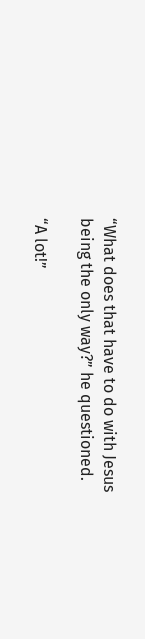“What does that have to do with Jesus being the only way?” he questioned.

“A lot!”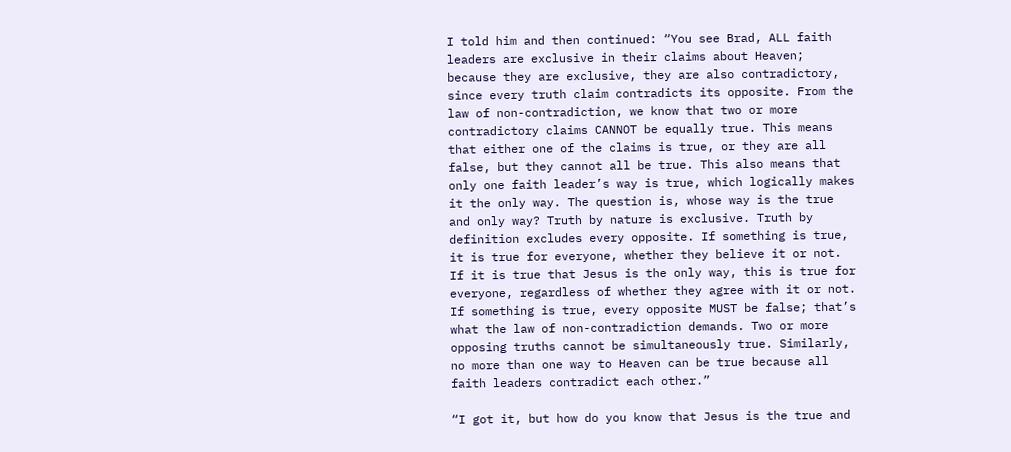I told him and then continued: “You see Brad, ALL faith leaders are exclusive in their claims about Heaven; because they are exclusive, they are also contradictory, since every truth claim contradicts its opposite. From the law of non-contradiction, we know that two or more contradictory claims CANNOT be equally true. This means that either one of the claims is true, or they are all false, but they cannot all be true. This also means that only one faith leader’s way is true, which logically makes it the only way. The question is, whose way is the true and only way? Truth by nature is exclusive. Truth by definition excludes every opposite. If something is true, it is true for everyone, whether they believe it or not. If it is true that Jesus is the only way, this is true for everyone, regardless of whether they agree with it or not. If something is true, every opposite MUST be false; that’s what the law of non-contradiction demands. Two or more opposing truths cannot be simultaneously true. Similarly, no more than one way to Heaven can be true because all faith leaders contradict each other.”

“I got it, but how do you know that Jesus is the true and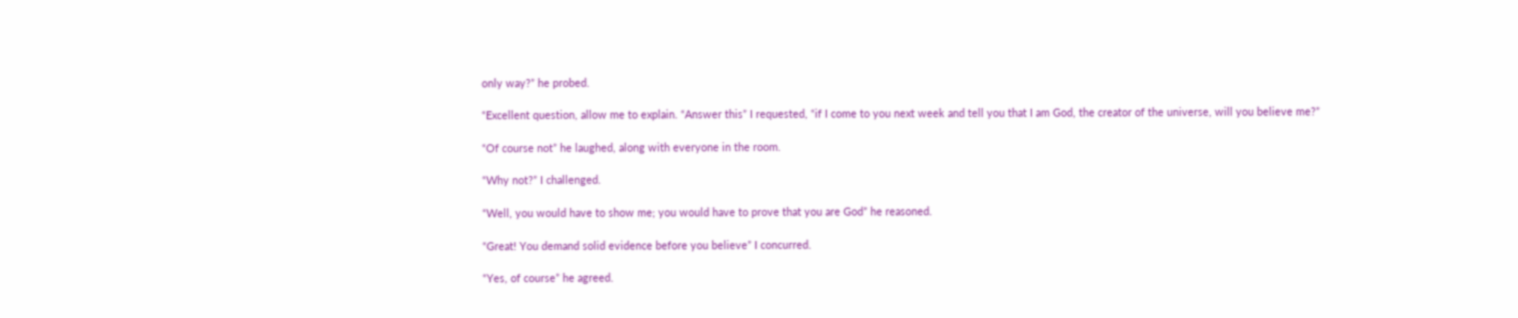only way?” he probed.

“Excellent question, allow me to explain. “Answer this” I requested, “if I come to you next week and tell you that I am God, the creator of the universe, will you believe me?”

“Of course not” he laughed, along with everyone in the room.

“Why not?” I challenged.

“Well, you would have to show me; you would have to prove that you are God” he reasoned.

“Great! You demand solid evidence before you believe” I concurred.

“Yes, of course” he agreed.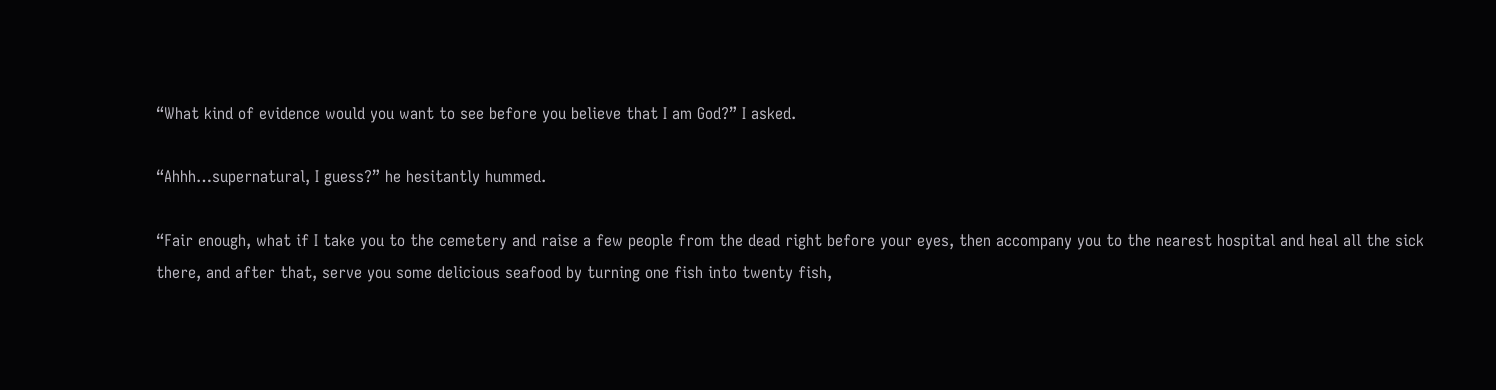“What kind of evidence would you want to see before you believe that I am God?” I asked.

“Ahhh…supernatural, I guess?” he hesitantly hummed.

“Fair enough, what if I take you to the cemetery and raise a few people from the dead right before your eyes, then accompany you to the nearest hospital and heal all the sick there, and after that, serve you some delicious seafood by turning one fish into twenty fish,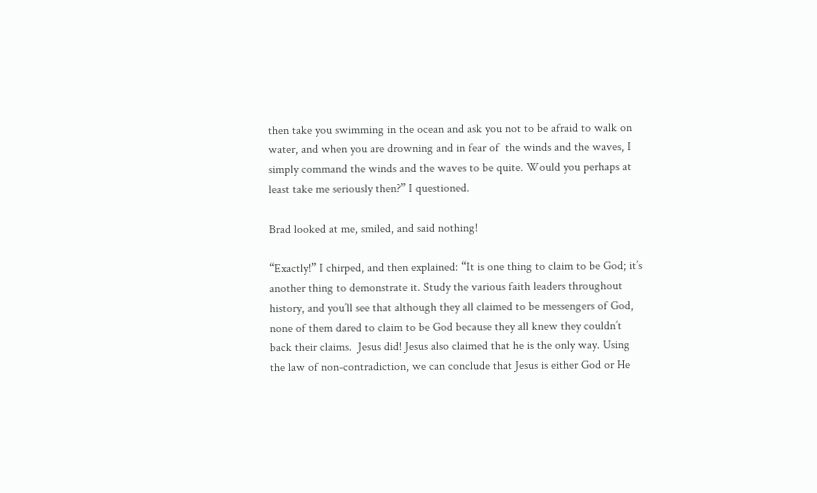then take you swimming in the ocean and ask you not to be afraid to walk on water, and when you are drowning and in fear of  the winds and the waves, I simply command the winds and the waves to be quite. Would you perhaps at least take me seriously then?” I questioned.

Brad looked at me, smiled, and said nothing!

“Exactly!” I chirped, and then explained: “It is one thing to claim to be God; it’s another thing to demonstrate it. Study the various faith leaders throughout history, and you’ll see that although they all claimed to be messengers of God, none of them dared to claim to be God because they all knew they couldn’t back their claims.  Jesus did! Jesus also claimed that he is the only way. Using the law of non-contradiction, we can conclude that Jesus is either God or He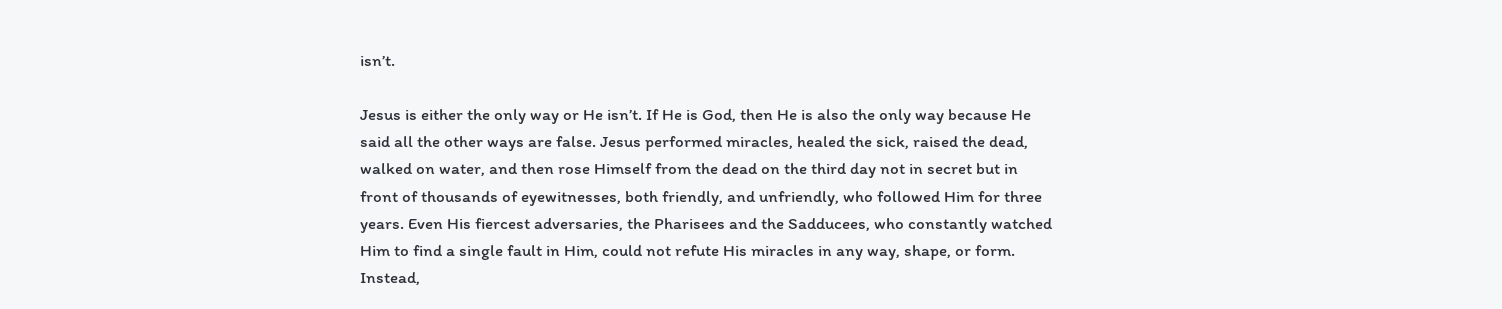isn’t.

Jesus is either the only way or He isn’t. If He is God, then He is also the only way because He said all the other ways are false. Jesus performed miracles, healed the sick, raised the dead, walked on water, and then rose Himself from the dead on the third day not in secret but in front of thousands of eyewitnesses, both friendly, and unfriendly, who followed Him for three years. Even His fiercest adversaries, the Pharisees and the Sadducees, who constantly watched Him to find a single fault in Him, could not refute His miracles in any way, shape, or form. Instead,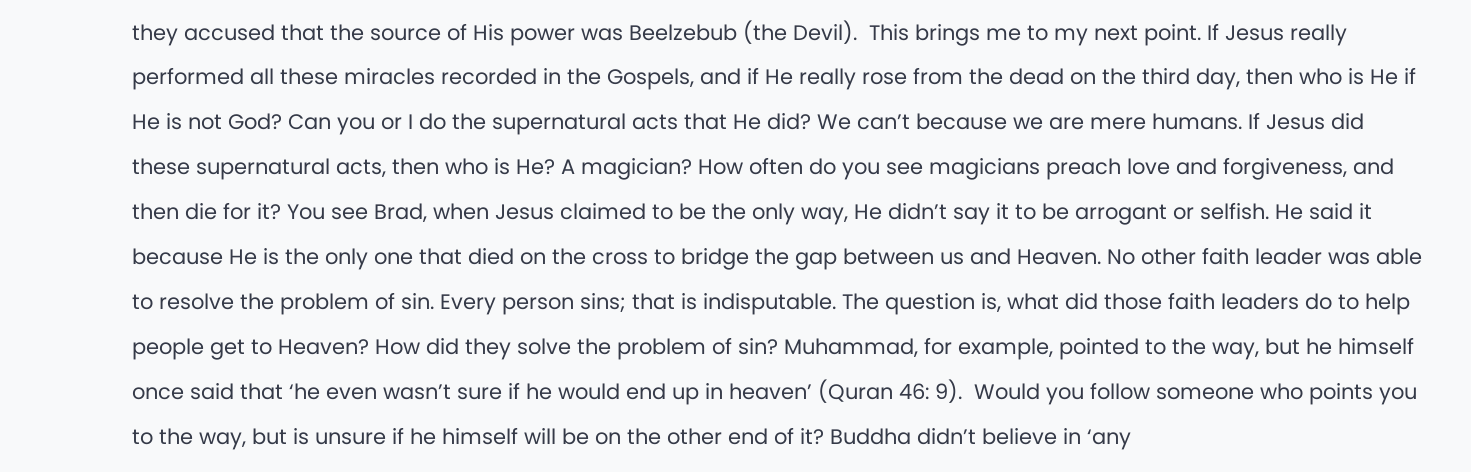they accused that the source of His power was Beelzebub (the Devil).  This brings me to my next point. If Jesus really performed all these miracles recorded in the Gospels, and if He really rose from the dead on the third day, then who is He if He is not God? Can you or I do the supernatural acts that He did? We can’t because we are mere humans. If Jesus did these supernatural acts, then who is He? A magician? How often do you see magicians preach love and forgiveness, and then die for it? You see Brad, when Jesus claimed to be the only way, He didn’t say it to be arrogant or selfish. He said it because He is the only one that died on the cross to bridge the gap between us and Heaven. No other faith leader was able to resolve the problem of sin. Every person sins; that is indisputable. The question is, what did those faith leaders do to help people get to Heaven? How did they solve the problem of sin? Muhammad, for example, pointed to the way, but he himself once said that ‘he even wasn’t sure if he would end up in heaven’ (Quran 46: 9).  Would you follow someone who points you to the way, but is unsure if he himself will be on the other end of it? Buddha didn’t believe in ‘any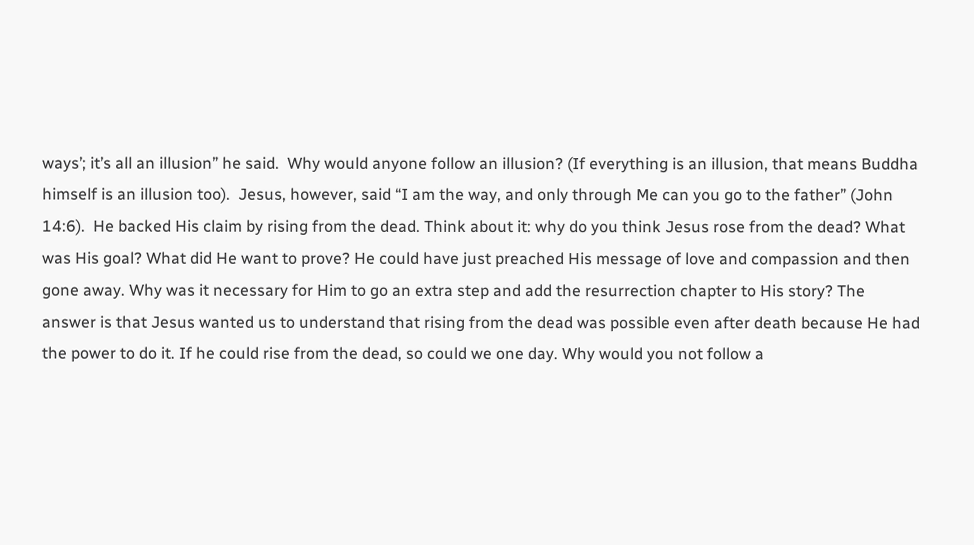ways’; it’s all an illusion” he said.  Why would anyone follow an illusion? (If everything is an illusion, that means Buddha himself is an illusion too).  Jesus, however, said “I am the way, and only through Me can you go to the father” (John 14:6).  He backed His claim by rising from the dead. Think about it: why do you think Jesus rose from the dead? What was His goal? What did He want to prove? He could have just preached His message of love and compassion and then gone away. Why was it necessary for Him to go an extra step and add the resurrection chapter to His story? The answer is that Jesus wanted us to understand that rising from the dead was possible even after death because He had the power to do it. If he could rise from the dead, so could we one day. Why would you not follow a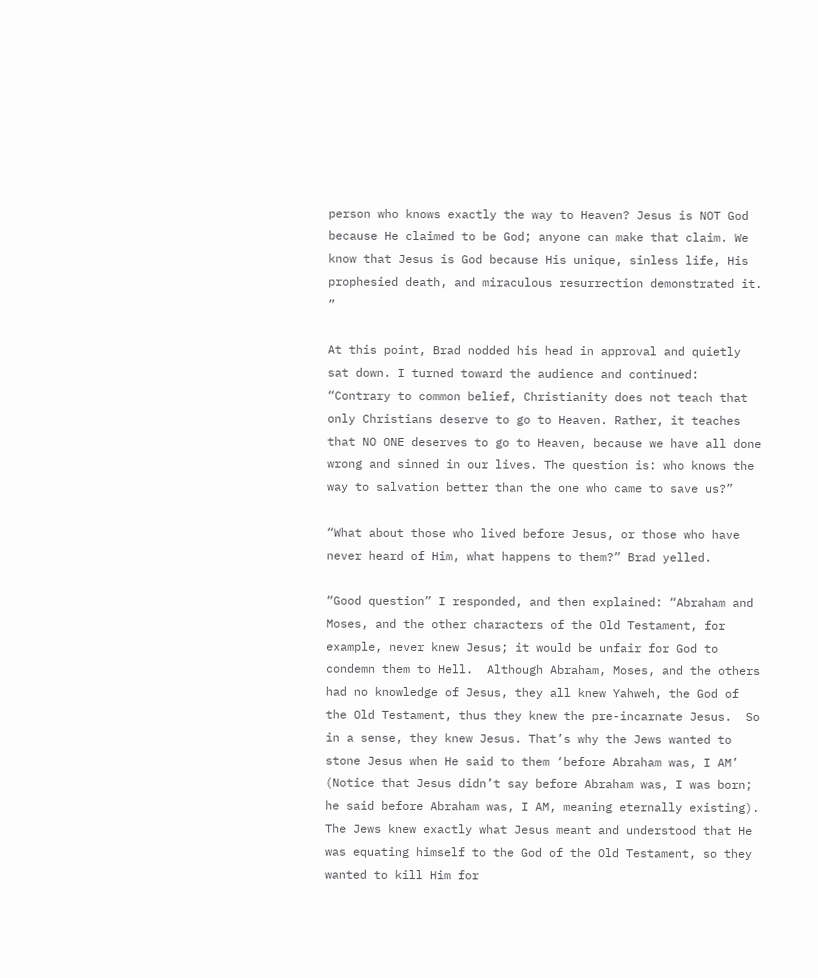person who knows exactly the way to Heaven? Jesus is NOT God because He claimed to be God; anyone can make that claim. We know that Jesus is God because His unique, sinless life, His prophesied death, and miraculous resurrection demonstrated it. ”

At this point, Brad nodded his head in approval and quietly sat down. I turned toward the audience and continued: “Contrary to common belief, Christianity does not teach that only Christians deserve to go to Heaven. Rather, it teaches that NO ONE deserves to go to Heaven, because we have all done wrong and sinned in our lives. The question is: who knows the way to salvation better than the one who came to save us?”

“What about those who lived before Jesus, or those who have never heard of Him, what happens to them?” Brad yelled.

“Good question” I responded, and then explained: “Abraham and Moses, and the other characters of the Old Testament, for example, never knew Jesus; it would be unfair for God to condemn them to Hell.  Although Abraham, Moses, and the others had no knowledge of Jesus, they all knew Yahweh, the God of the Old Testament, thus they knew the pre-incarnate Jesus.  So in a sense, they knew Jesus. That’s why the Jews wanted to stone Jesus when He said to them ‘before Abraham was, I AM’ (Notice that Jesus didn’t say before Abraham was, I was born; he said before Abraham was, I AM, meaning eternally existing).  The Jews knew exactly what Jesus meant and understood that He was equating himself to the God of the Old Testament, so they wanted to kill Him for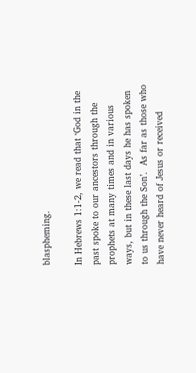blaspheming.

In Hebrews 1:1-2, we read that ‘God in the past spoke to our ancestors through the prophets at many times and in various ways, but in these last days he has spoken to us through the Son’.  As far as those who have never heard of Jesus or received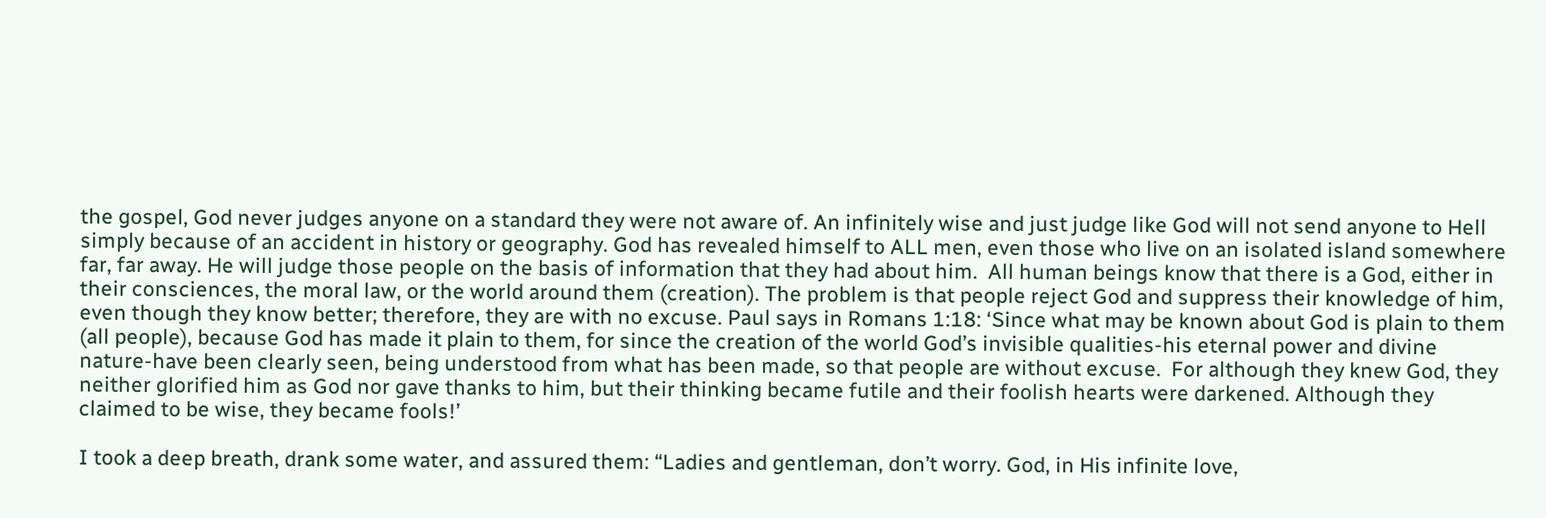the gospel, God never judges anyone on a standard they were not aware of. An infinitely wise and just judge like God will not send anyone to Hell simply because of an accident in history or geography. God has revealed himself to ALL men, even those who live on an isolated island somewhere far, far away. He will judge those people on the basis of information that they had about him.  All human beings know that there is a God, either in their consciences, the moral law, or the world around them (creation). The problem is that people reject God and suppress their knowledge of him, even though they know better; therefore, they are with no excuse. Paul says in Romans 1:18: ‘Since what may be known about God is plain to them (all people), because God has made it plain to them, for since the creation of the world God’s invisible qualities-his eternal power and divine nature-have been clearly seen, being understood from what has been made, so that people are without excuse.  For although they knew God, they neither glorified him as God nor gave thanks to him, but their thinking became futile and their foolish hearts were darkened. Although they claimed to be wise, they became fools!’

I took a deep breath, drank some water, and assured them: “Ladies and gentleman, don’t worry. God, in His infinite love,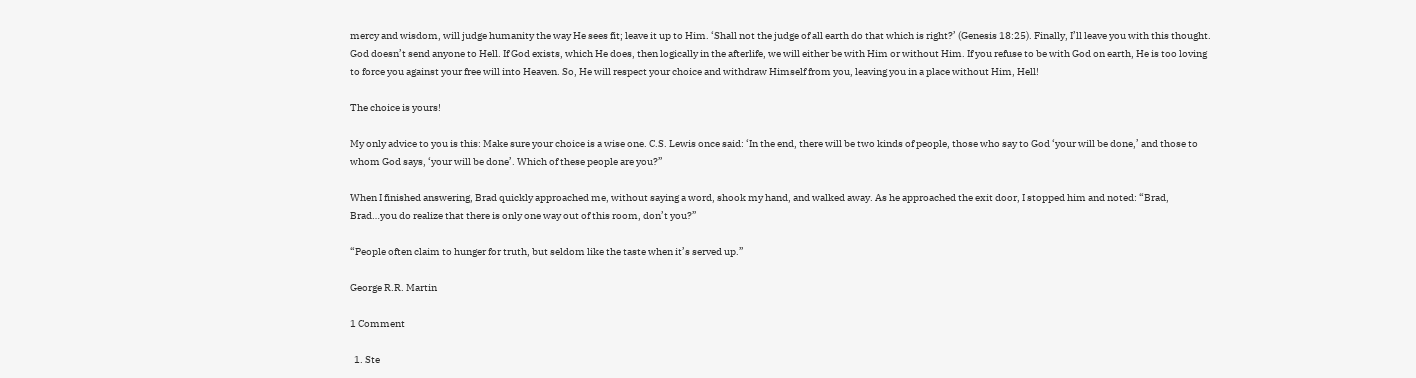mercy and wisdom, will judge humanity the way He sees fit; leave it up to Him. ‘Shall not the judge of all earth do that which is right?’ (Genesis 18:25). Finally, I’ll leave you with this thought. God doesn’t send anyone to Hell. If God exists, which He does, then logically in the afterlife, we will either be with Him or without Him. If you refuse to be with God on earth, He is too loving to force you against your free will into Heaven. So, He will respect your choice and withdraw Himself from you, leaving you in a place without Him, Hell!

The choice is yours!

My only advice to you is this: Make sure your choice is a wise one. C.S. Lewis once said: ‘In the end, there will be two kinds of people, those who say to God ‘your will be done,’ and those to whom God says, ‘your will be done’. Which of these people are you?”

When I finished answering, Brad quickly approached me, without saying a word, shook my hand, and walked away. As he approached the exit door, I stopped him and noted: “Brad, Brad…you do realize that there is only one way out of this room, don’t you?”

“People often claim to hunger for truth, but seldom like the taste when it’s served up.”

George R.R. Martin

1 Comment

  1. Ste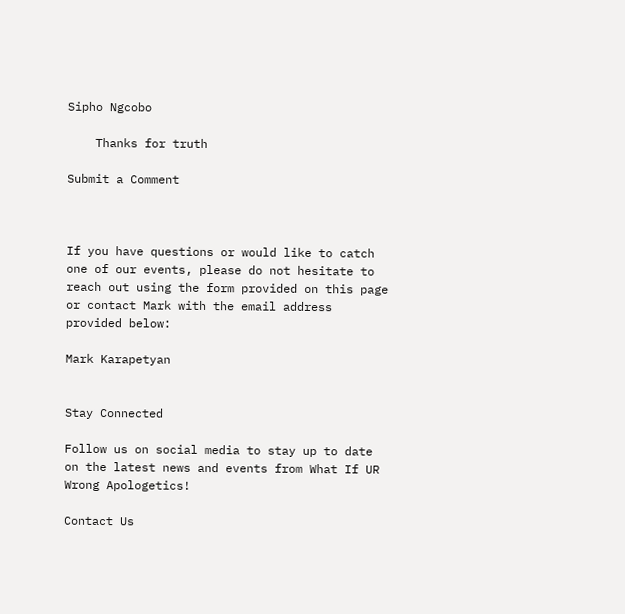Sipho Ngcobo

    Thanks for truth

Submit a Comment



If you have questions or would like to catch one of our events, please do not hesitate to reach out using the form provided on this page or contact Mark with the email address provided below:

Mark Karapetyan


Stay Connected

Follow us on social media to stay up to date on the latest news and events from What If UR Wrong Apologetics!

Contact Us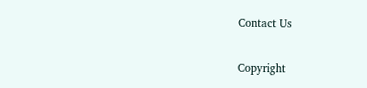Contact Us

Copyright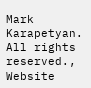Mark Karapetyan. All rights reserved., Website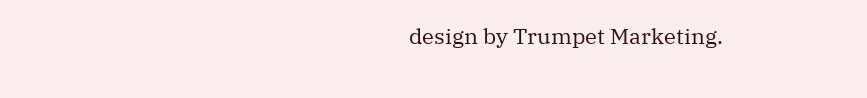design by Trumpet Marketing.